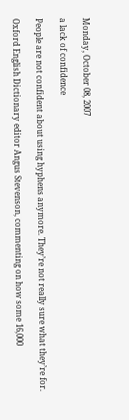Monday, October 08, 2007

a lack of confidence

People are not confident about using hyphens anymore. They’re not really sure what they’re for.

Oxford English Dictionary editor Angus Stevenson, commenting on how some 16,000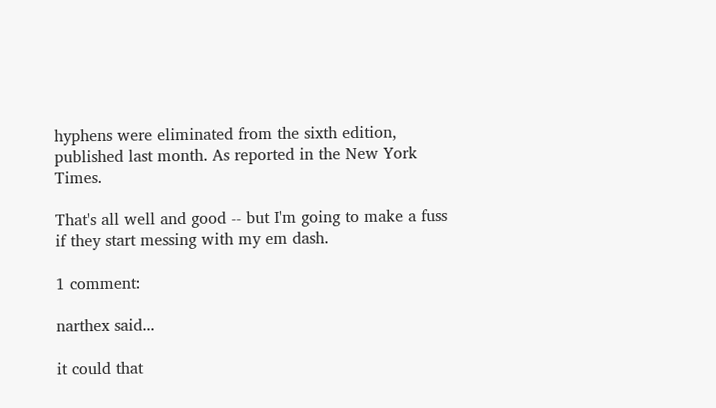hyphens were eliminated from the sixth edition, published last month. As reported in the New York Times.

That's all well and good -- but I'm going to make a fuss if they start messing with my em dash.

1 comment:

narthex said...

it could that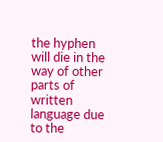the hyphen will die in the way of other parts of written language due to the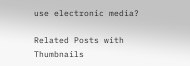use electronic media?

Related Posts with Thumbnails